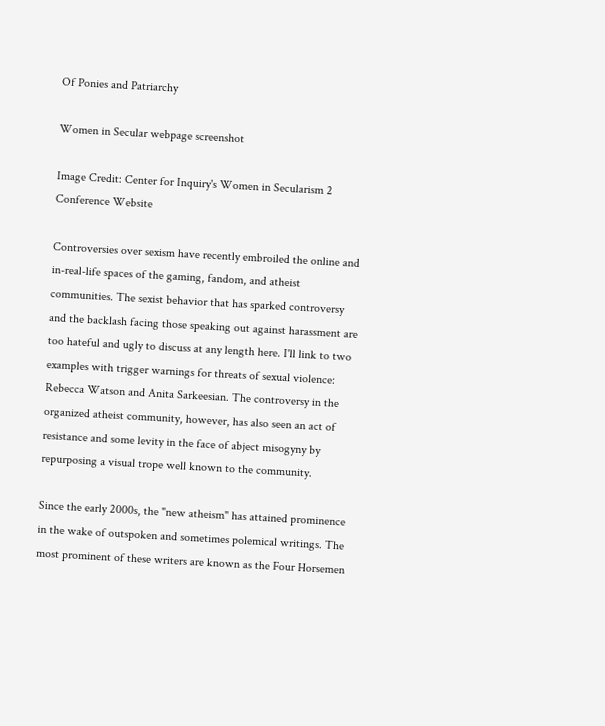Of Ponies and Patriarchy

Women in Secular webpage screenshot

Image Credit: Center for Inquiry's Women in Secularism 2 Conference Website

Controversies over sexism have recently embroiled the online and in-real-life spaces of the gaming, fandom, and atheist communities. The sexist behavior that has sparked controversy and the backlash facing those speaking out against harassment are too hateful and ugly to discuss at any length here. I'll link to two examples with trigger warnings for threats of sexual violence: Rebecca Watson and Anita Sarkeesian. The controversy in the organized atheist community, however, has also seen an act of resistance and some levity in the face of abject misogyny by repurposing a visual trope well known to the community.

Since the early 2000s, the "new atheism" has attained prominence in the wake of outspoken and sometimes polemical writings. The most prominent of these writers are known as the Four Horsemen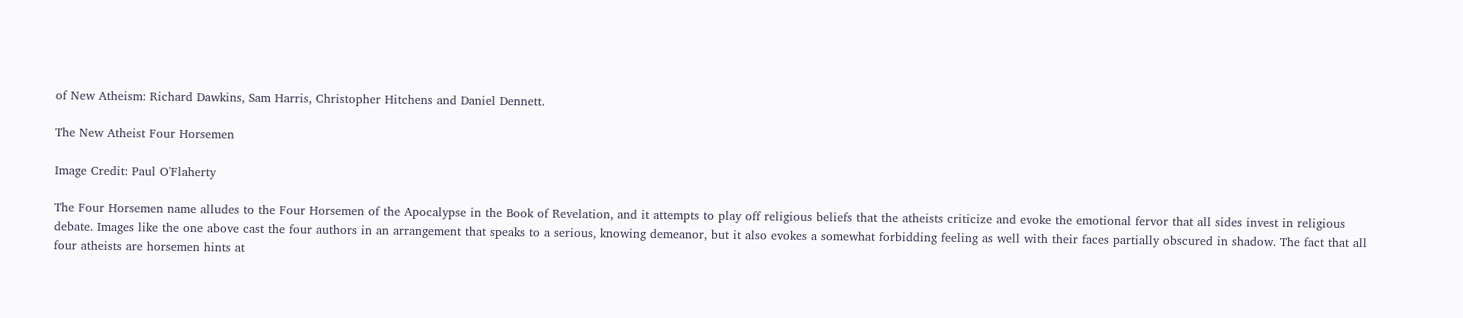of New Atheism: Richard Dawkins, Sam Harris, Christopher Hitchens and Daniel Dennett.

The New Atheist Four Horsemen

Image Credit: Paul O'Flaherty

The Four Horsemen name alludes to the Four Horsemen of the Apocalypse in the Book of Revelation, and it attempts to play off religious beliefs that the atheists criticize and evoke the emotional fervor that all sides invest in religious debate. Images like the one above cast the four authors in an arrangement that speaks to a serious, knowing demeanor, but it also evokes a somewhat forbidding feeling as well with their faces partially obscured in shadow. The fact that all four atheists are horsemen hints at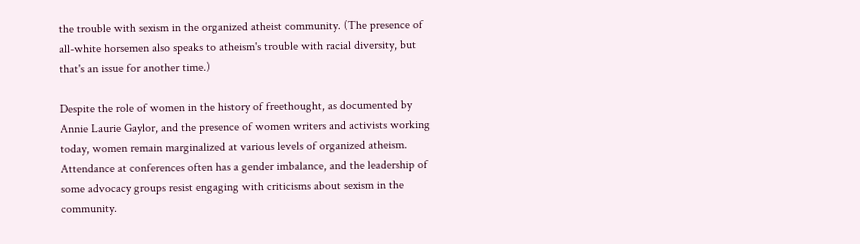the trouble with sexism in the organized atheist community. (The presence of all-white horsemen also speaks to atheism's trouble with racial diversity, but that's an issue for another time.)

Despite the role of women in the history of freethought, as documented by Annie Laurie Gaylor, and the presence of women writers and activists working today, women remain marginalized at various levels of organized atheism. Attendance at conferences often has a gender imbalance, and the leadership of some advocacy groups resist engaging with criticisms about sexism in the community.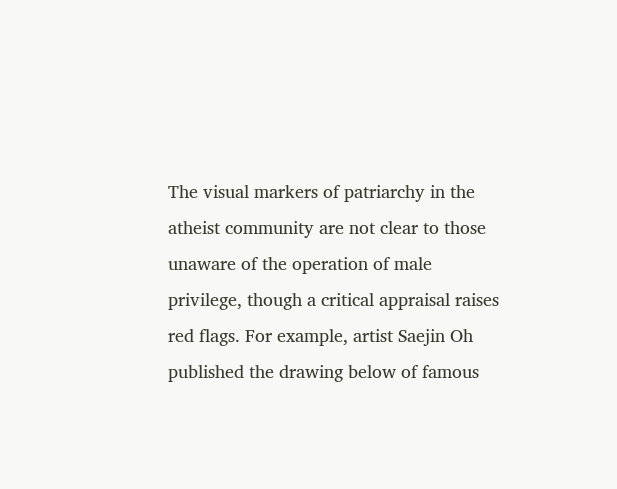The visual markers of patriarchy in the atheist community are not clear to those unaware of the operation of male privilege, though a critical appraisal raises red flags. For example, artist Saejin Oh published the drawing below of famous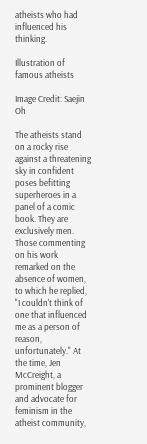atheists who had influenced his thinking.

Illustration of famous atheists

Image Credit: Saejin Oh

The atheists stand on a rocky rise against a threatening sky in confident poses befitting superheroes in a panel of a comic book. They are exclusively men. Those commenting on his work remarked on the absence of women, to which he replied, "I couldn't think of one that influenced me as a person of reason, unfortunately." At the time, Jen McCreight, a prominent blogger and advocate for feminism in the atheist community,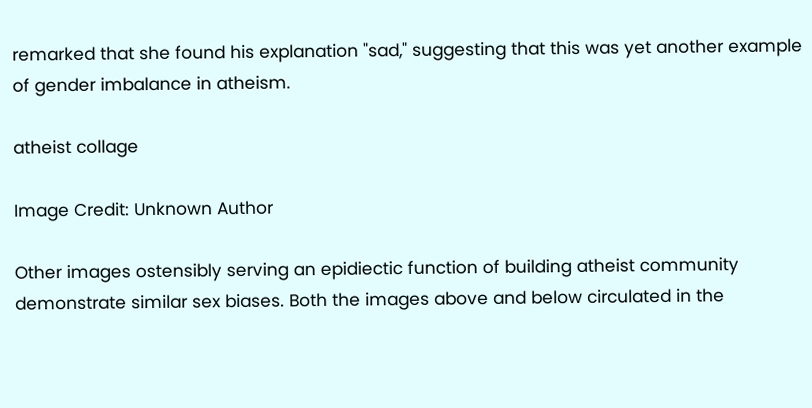remarked that she found his explanation "sad," suggesting that this was yet another example of gender imbalance in atheism.

atheist collage

Image Credit: Unknown Author

Other images ostensibly serving an epidiectic function of building atheist community demonstrate similar sex biases. Both the images above and below circulated in the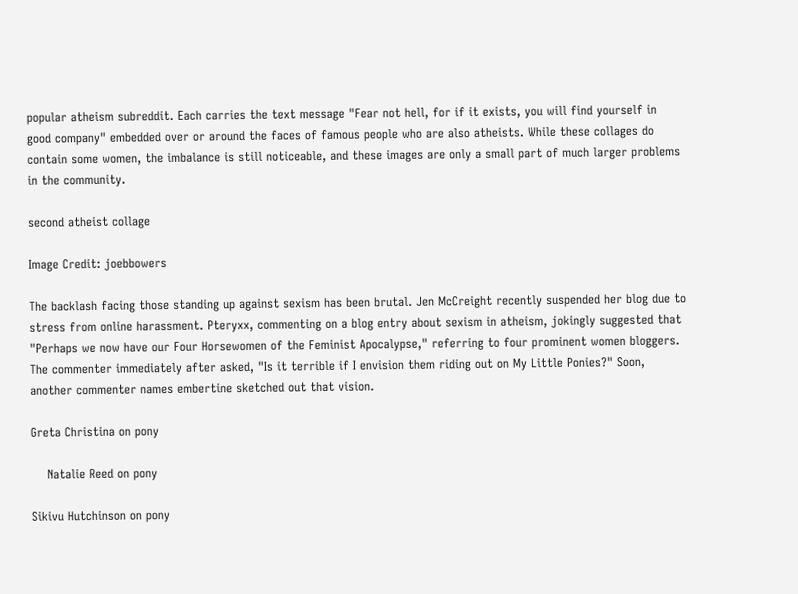popular atheism subreddit. Each carries the text message "Fear not hell, for if it exists, you will find yourself in good company" embedded over or around the faces of famous people who are also atheists. While these collages do contain some women, the imbalance is still noticeable, and these images are only a small part of much larger problems in the community.

second atheist collage

Image Credit: joebbowers

The backlash facing those standing up against sexism has been brutal. Jen McCreight recently suspended her blog due to stress from online harassment. Pteryxx, commenting on a blog entry about sexism in atheism, jokingly suggested that "Perhaps we now have our Four Horsewomen of the Feminist Apocalypse," referring to four prominent women bloggers. The commenter immediately after asked, "Is it terrible if I envision them riding out on My Little Ponies?" Soon, another commenter names embertine sketched out that vision.

Greta Christina on pony

    Natalie Reed on pony

Sikivu Hutchinson on pony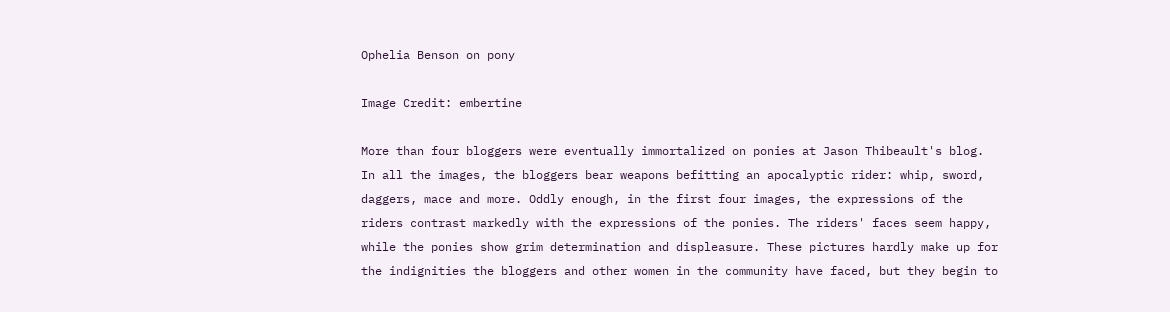Ophelia Benson on pony

Image Credit: embertine

More than four bloggers were eventually immortalized on ponies at Jason Thibeault's blog. In all the images, the bloggers bear weapons befitting an apocalyptic rider: whip, sword, daggers, mace and more. Oddly enough, in the first four images, the expressions of the riders contrast markedly with the expressions of the ponies. The riders' faces seem happy, while the ponies show grim determination and displeasure. These pictures hardly make up for the indignities the bloggers and other women in the community have faced, but they begin to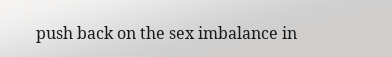push back on the sex imbalance in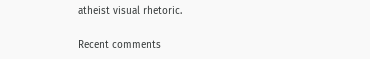atheist visual rhetoric.

Recent comments